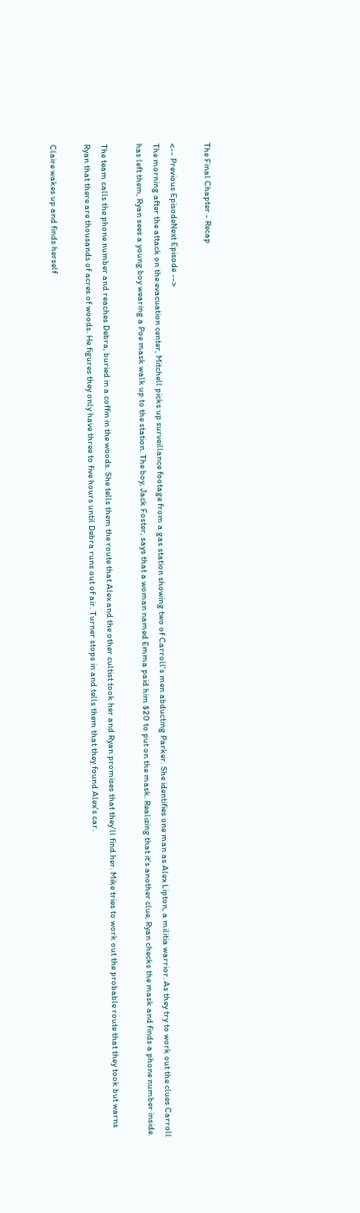The Final Chapter - Recap

<-- Previous EpisodeNext Episode -->
The morning after the attack on the evacuation center, Mitchell picks up surveillance footage from a gas station showing two of Carroll's men abducting Parker. She identifies one man as Alex Lipton, a militia warrior. As they try to work out the clues Carroll has left them, Ryan sees a young boy wearing a Poe mask walk up to the station. The boy, Jack Foster, says that a woman named Emma paid him $20 to put on the mask. Realizing that it's another clue, Ryan checks the mask and finds a phone number inside.

The team calls the phone number and reaches Debra, buried in a coffin in the woods. She tells them the route that Alex and the other cultist took her and Ryan promises that they'll find her. Mike tries to work out the probable route that they took but warns Ryan that there are thousands of acres of woods. He figures they only have three to five hours until Debra runs out of air. Turner stops in and tells them that they found Alex's car.

Claire wakes up and finds herself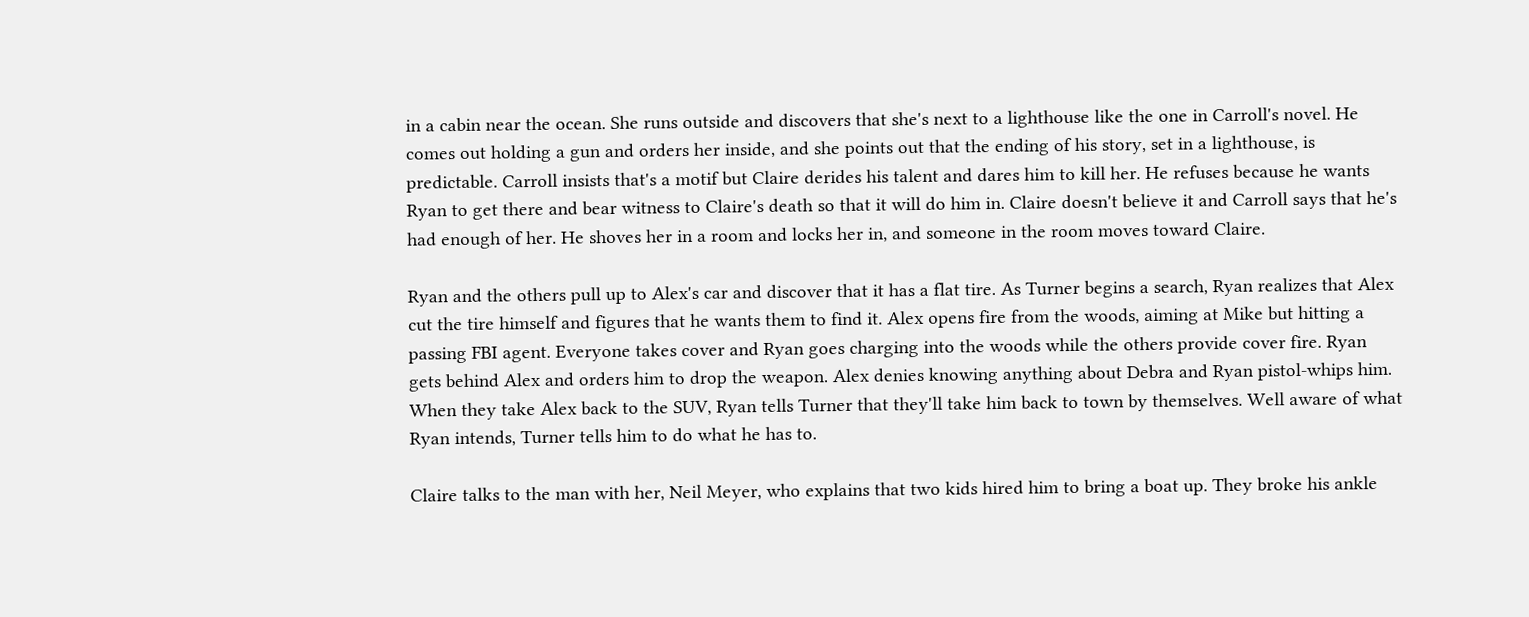in a cabin near the ocean. She runs outside and discovers that she's next to a lighthouse like the one in Carroll's novel. He comes out holding a gun and orders her inside, and she points out that the ending of his story, set in a lighthouse, is predictable. Carroll insists that's a motif but Claire derides his talent and dares him to kill her. He refuses because he wants Ryan to get there and bear witness to Claire's death so that it will do him in. Claire doesn't believe it and Carroll says that he's had enough of her. He shoves her in a room and locks her in, and someone in the room moves toward Claire.

Ryan and the others pull up to Alex's car and discover that it has a flat tire. As Turner begins a search, Ryan realizes that Alex cut the tire himself and figures that he wants them to find it. Alex opens fire from the woods, aiming at Mike but hitting a passing FBI agent. Everyone takes cover and Ryan goes charging into the woods while the others provide cover fire. Ryan gets behind Alex and orders him to drop the weapon. Alex denies knowing anything about Debra and Ryan pistol-whips him. When they take Alex back to the SUV, Ryan tells Turner that they'll take him back to town by themselves. Well aware of what Ryan intends, Turner tells him to do what he has to.

Claire talks to the man with her, Neil Meyer, who explains that two kids hired him to bring a boat up. They broke his ankle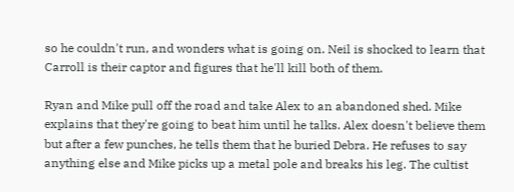so he couldn't run, and wonders what is going on. Neil is shocked to learn that Carroll is their captor and figures that he'll kill both of them.

Ryan and Mike pull off the road and take Alex to an abandoned shed. Mike explains that they're going to beat him until he talks. Alex doesn't believe them but after a few punches, he tells them that he buried Debra. He refuses to say anything else and Mike picks up a metal pole and breaks his leg. The cultist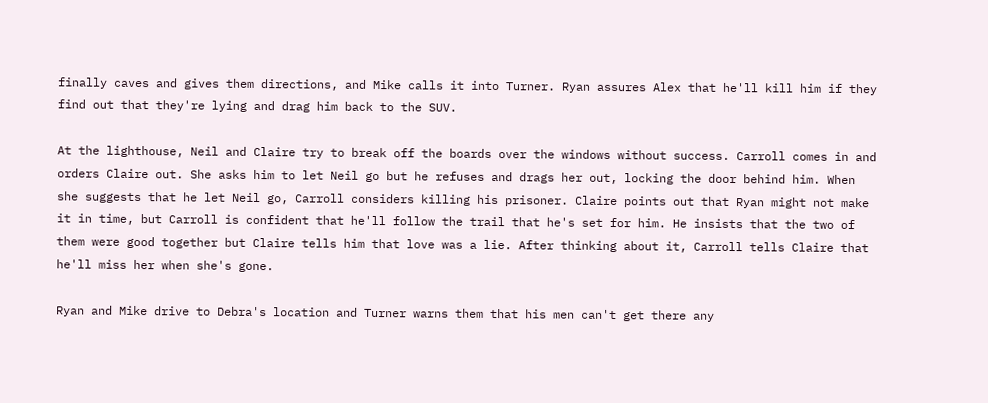finally caves and gives them directions, and Mike calls it into Turner. Ryan assures Alex that he'll kill him if they find out that they're lying and drag him back to the SUV.

At the lighthouse, Neil and Claire try to break off the boards over the windows without success. Carroll comes in and orders Claire out. She asks him to let Neil go but he refuses and drags her out, locking the door behind him. When she suggests that he let Neil go, Carroll considers killing his prisoner. Claire points out that Ryan might not make it in time, but Carroll is confident that he'll follow the trail that he's set for him. He insists that the two of them were good together but Claire tells him that love was a lie. After thinking about it, Carroll tells Claire that he'll miss her when she's gone.

Ryan and Mike drive to Debra's location and Turner warns them that his men can't get there any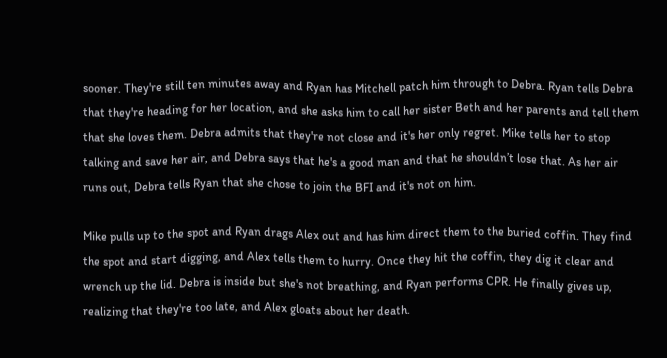sooner. They're still ten minutes away and Ryan has Mitchell patch him through to Debra. Ryan tells Debra that they're heading for her location, and she asks him to call her sister Beth and her parents and tell them that she loves them. Debra admits that they're not close and it's her only regret. Mike tells her to stop talking and save her air, and Debra says that he's a good man and that he shouldn’t lose that. As her air runs out, Debra tells Ryan that she chose to join the BFI and it's not on him.

Mike pulls up to the spot and Ryan drags Alex out and has him direct them to the buried coffin. They find the spot and start digging, and Alex tells them to hurry. Once they hit the coffin, they dig it clear and wrench up the lid. Debra is inside but she's not breathing, and Ryan performs CPR. He finally gives up, realizing that they're too late, and Alex gloats about her death.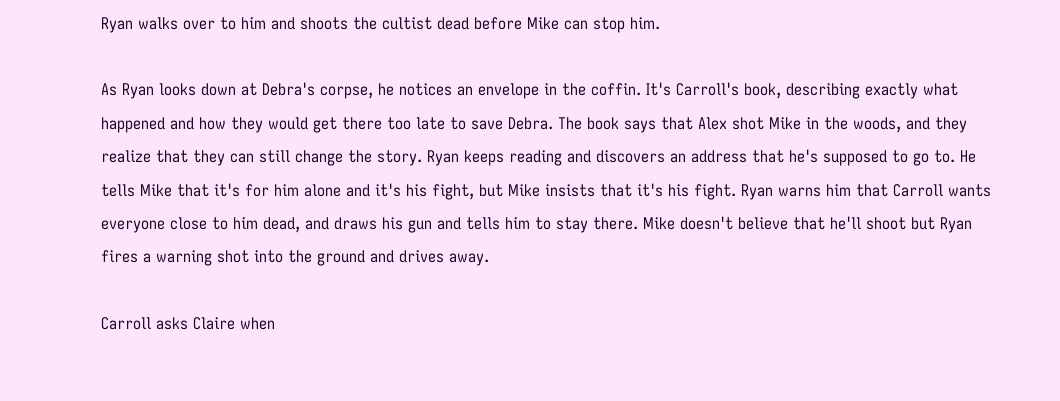Ryan walks over to him and shoots the cultist dead before Mike can stop him.

As Ryan looks down at Debra's corpse, he notices an envelope in the coffin. It's Carroll's book, describing exactly what happened and how they would get there too late to save Debra. The book says that Alex shot Mike in the woods, and they realize that they can still change the story. Ryan keeps reading and discovers an address that he's supposed to go to. He tells Mike that it's for him alone and it's his fight, but Mike insists that it's his fight. Ryan warns him that Carroll wants everyone close to him dead, and draws his gun and tells him to stay there. Mike doesn't believe that he'll shoot but Ryan fires a warning shot into the ground and drives away.

Carroll asks Claire when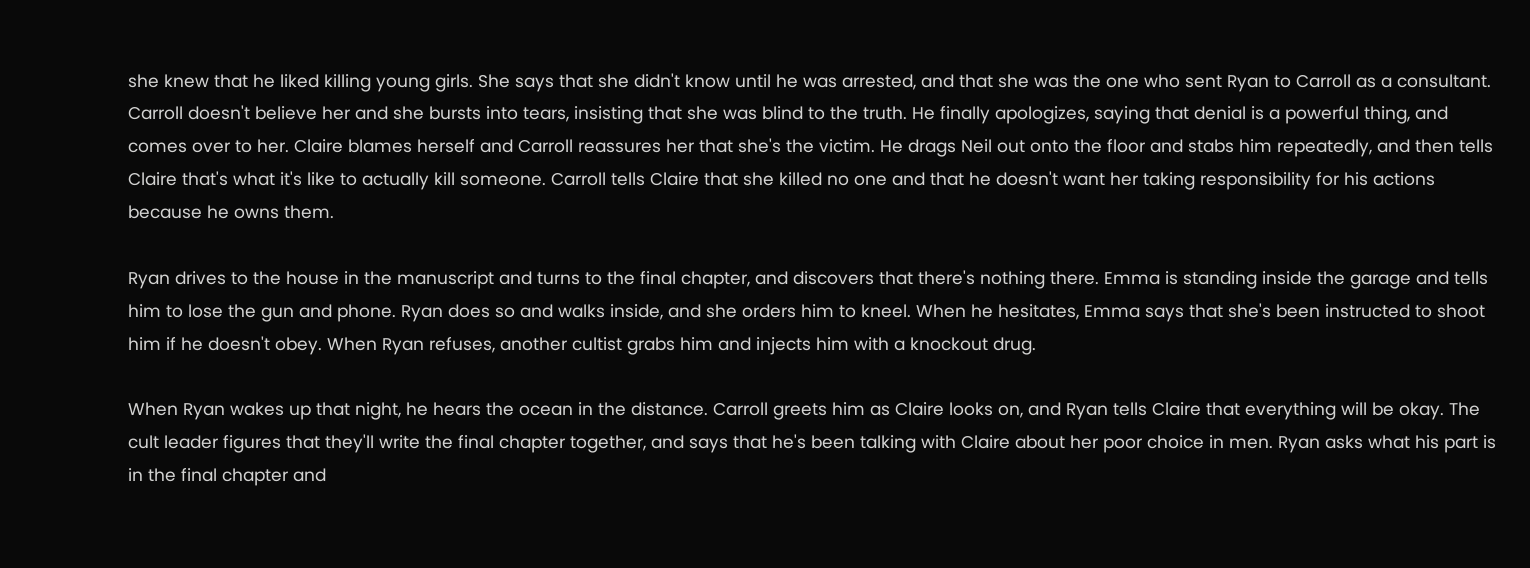she knew that he liked killing young girls. She says that she didn't know until he was arrested, and that she was the one who sent Ryan to Carroll as a consultant. Carroll doesn't believe her and she bursts into tears, insisting that she was blind to the truth. He finally apologizes, saying that denial is a powerful thing, and comes over to her. Claire blames herself and Carroll reassures her that she's the victim. He drags Neil out onto the floor and stabs him repeatedly, and then tells Claire that's what it's like to actually kill someone. Carroll tells Claire that she killed no one and that he doesn't want her taking responsibility for his actions because he owns them.

Ryan drives to the house in the manuscript and turns to the final chapter, and discovers that there's nothing there. Emma is standing inside the garage and tells him to lose the gun and phone. Ryan does so and walks inside, and she orders him to kneel. When he hesitates, Emma says that she's been instructed to shoot him if he doesn't obey. When Ryan refuses, another cultist grabs him and injects him with a knockout drug.

When Ryan wakes up that night, he hears the ocean in the distance. Carroll greets him as Claire looks on, and Ryan tells Claire that everything will be okay. The cult leader figures that they'll write the final chapter together, and says that he's been talking with Claire about her poor choice in men. Ryan asks what his part is in the final chapter and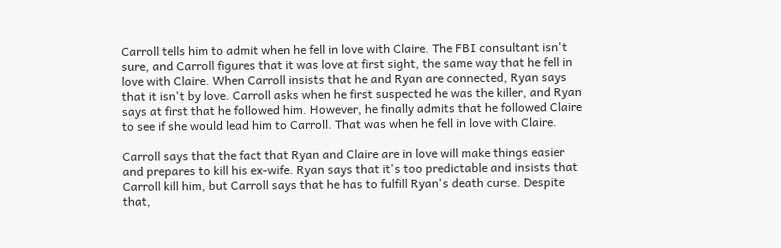Carroll tells him to admit when he fell in love with Claire. The FBI consultant isn't sure, and Carroll figures that it was love at first sight, the same way that he fell in love with Claire. When Carroll insists that he and Ryan are connected, Ryan says that it isn't by love. Carroll asks when he first suspected he was the killer, and Ryan says at first that he followed him. However, he finally admits that he followed Claire to see if she would lead him to Carroll. That was when he fell in love with Claire.

Carroll says that the fact that Ryan and Claire are in love will make things easier and prepares to kill his ex-wife. Ryan says that it's too predictable and insists that Carroll kill him, but Carroll says that he has to fulfill Ryan's death curse. Despite that,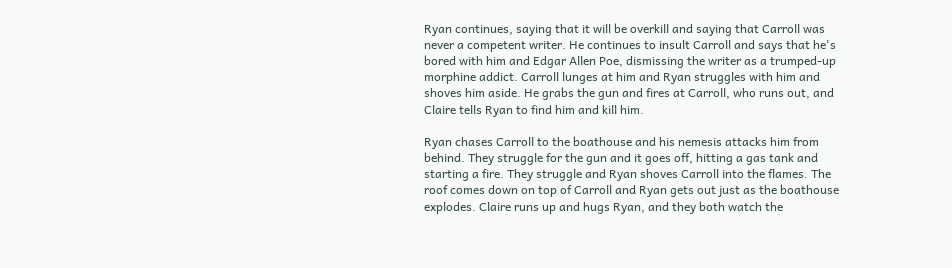Ryan continues, saying that it will be overkill and saying that Carroll was never a competent writer. He continues to insult Carroll and says that he's bored with him and Edgar Allen Poe, dismissing the writer as a trumped-up morphine addict. Carroll lunges at him and Ryan struggles with him and shoves him aside. He grabs the gun and fires at Carroll, who runs out, and Claire tells Ryan to find him and kill him.

Ryan chases Carroll to the boathouse and his nemesis attacks him from behind. They struggle for the gun and it goes off, hitting a gas tank and starting a fire. They struggle and Ryan shoves Carroll into the flames. The roof comes down on top of Carroll and Ryan gets out just as the boathouse explodes. Claire runs up and hugs Ryan, and they both watch the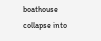boathouse collapse into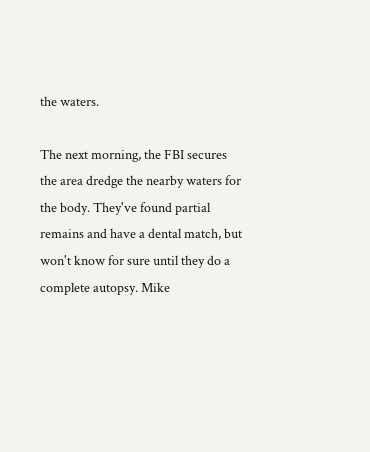the waters.

The next morning, the FBI secures the area dredge the nearby waters for the body. They've found partial remains and have a dental match, but won't know for sure until they do a complete autopsy. Mike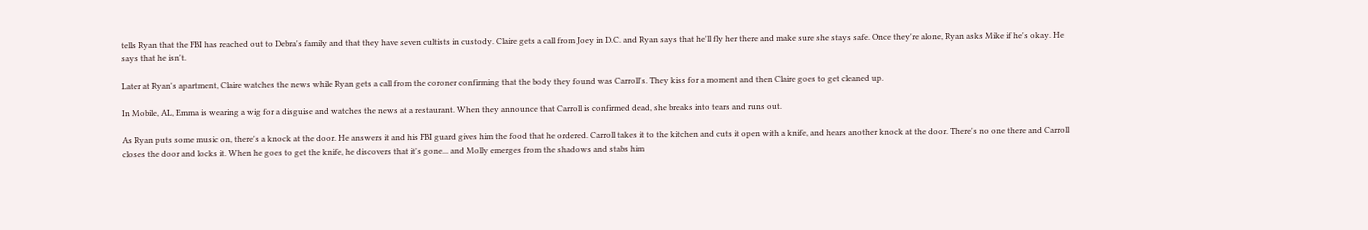tells Ryan that the FBI has reached out to Debra's family and that they have seven cultists in custody. Claire gets a call from Joey in D.C. and Ryan says that he'll fly her there and make sure she stays safe. Once they're alone, Ryan asks Mike if he's okay. He says that he isn't.

Later at Ryan's apartment, Claire watches the news while Ryan gets a call from the coroner confirming that the body they found was Carroll's. They kiss for a moment and then Claire goes to get cleaned up.

In Mobile, AL, Emma is wearing a wig for a disguise and watches the news at a restaurant. When they announce that Carroll is confirmed dead, she breaks into tears and runs out.

As Ryan puts some music on, there's a knock at the door. He answers it and his FBI guard gives him the food that he ordered. Carroll takes it to the kitchen and cuts it open with a knife, and hears another knock at the door. There's no one there and Carroll closes the door and locks it. When he goes to get the knife, he discovers that it's gone... and Molly emerges from the shadows and stabs him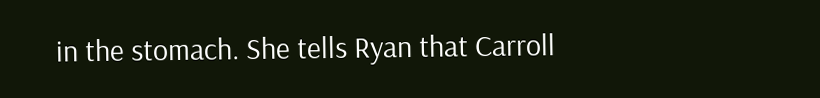in the stomach. She tells Ryan that Carroll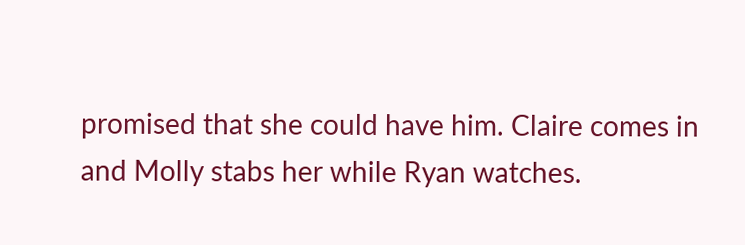promised that she could have him. Claire comes in and Molly stabs her while Ryan watches.